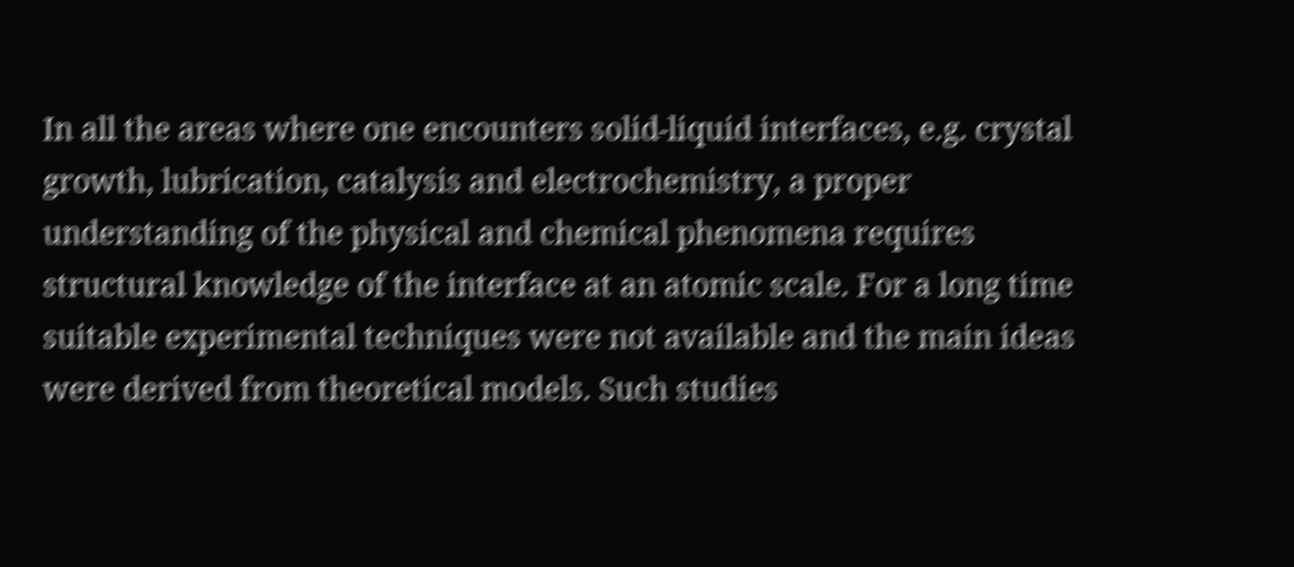In all the areas where one encounters solid-liquid interfaces, e.g. crystal growth, lubrication, catalysis and electrochemistry, a proper understanding of the physical and chemical phenomena requires structural knowledge of the interface at an atomic scale. For a long time suitable experimental techniques were not available and the main ideas were derived from theoretical models. Such studies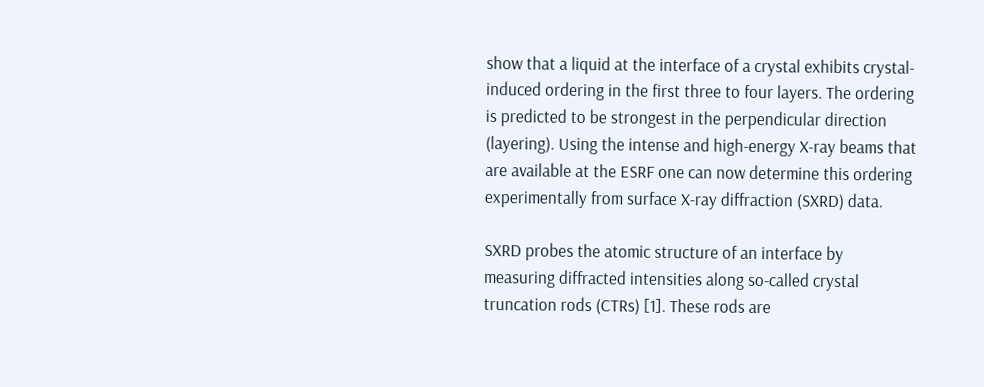show that a liquid at the interface of a crystal exhibits crystal-induced ordering in the first three to four layers. The ordering is predicted to be strongest in the perpendicular direction (layering). Using the intense and high-energy X-ray beams that are available at the ESRF one can now determine this ordering experimentally from surface X-ray diffraction (SXRD) data.

SXRD probes the atomic structure of an interface by measuring diffracted intensities along so-called crystal truncation rods (CTRs) [1]. These rods are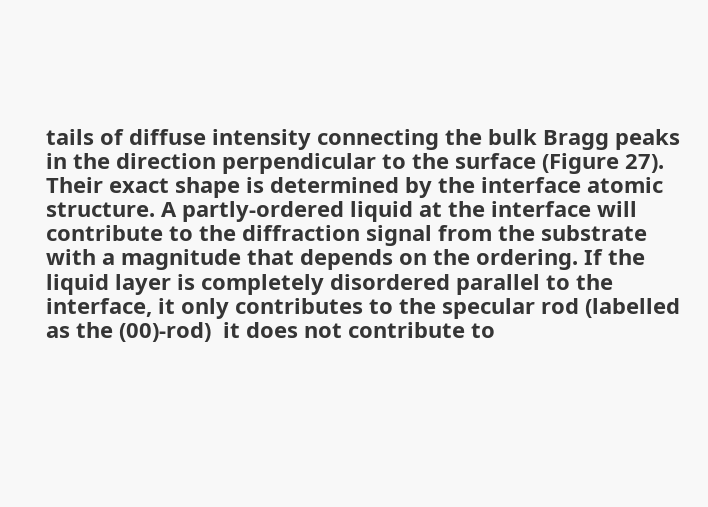tails of diffuse intensity connecting the bulk Bragg peaks in the direction perpendicular to the surface (Figure 27). Their exact shape is determined by the interface atomic structure. A partly-ordered liquid at the interface will contribute to the diffraction signal from the substrate with a magnitude that depends on the ordering. If the liquid layer is completely disordered parallel to the interface, it only contributes to the specular rod (labelled as the (00)-rod)  it does not contribute to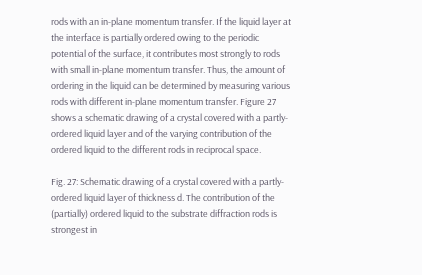rods with an in-plane momentum transfer. If the liquid layer at the interface is partially ordered owing to the periodic potential of the surface, it contributes most strongly to rods with small in-plane momentum transfer. Thus, the amount of ordering in the liquid can be determined by measuring various rods with different in-plane momentum transfer. Figure 27 shows a schematic drawing of a crystal covered with a partly-ordered liquid layer and of the varying contribution of the ordered liquid to the different rods in reciprocal space.

Fig. 27: Schematic drawing of a crystal covered with a partly-ordered liquid layer of thickness d. The contribution of the (partially) ordered liquid to the substrate diffraction rods is strongest in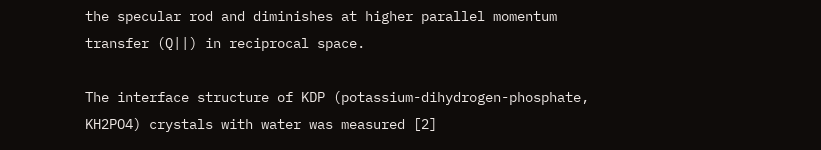the specular rod and diminishes at higher parallel momentum transfer (Q||) in reciprocal space.

The interface structure of KDP (potassium-dihydrogen-phosphate, KH2PO4) crystals with water was measured [2]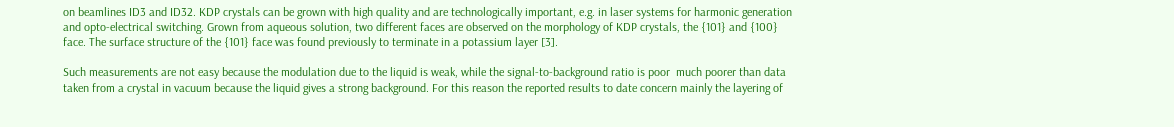on beamlines ID3 and ID32. KDP crystals can be grown with high quality and are technologically important, e.g. in laser systems for harmonic generation and opto-electrical switching. Grown from aqueous solution, two different faces are observed on the morphology of KDP crystals, the {101} and {100} face. The surface structure of the {101} face was found previously to terminate in a potassium layer [3].

Such measurements are not easy because the modulation due to the liquid is weak, while the signal-to-background ratio is poor  much poorer than data taken from a crystal in vacuum because the liquid gives a strong background. For this reason the reported results to date concern mainly the layering of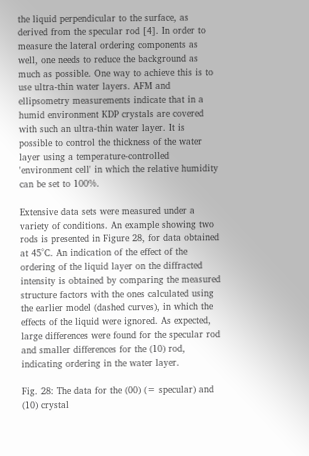the liquid perpendicular to the surface, as derived from the specular rod [4]. In order to measure the lateral ordering components as well, one needs to reduce the background as much as possible. One way to achieve this is to use ultra-thin water layers. AFM and ellipsometry measurements indicate that in a humid environment KDP crystals are covered with such an ultra-thin water layer. It is possible to control the thickness of the water layer using a temperature-controlled 'environment cell' in which the relative humidity can be set to 100%.

Extensive data sets were measured under a variety of conditions. An example showing two rods is presented in Figure 28, for data obtained at 45°C. An indication of the effect of the ordering of the liquid layer on the diffracted intensity is obtained by comparing the measured structure factors with the ones calculated using the earlier model (dashed curves), in which the effects of the liquid were ignored. As expected, large differences were found for the specular rod and smaller differences for the (10) rod, indicating ordering in the water layer.

Fig. 28: The data for the (00) (= specular) and (10) crystal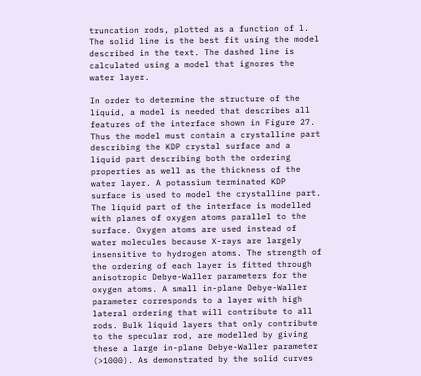truncation rods, plotted as a function of l. The solid line is the best fit using the model described in the text. The dashed line is calculated using a model that ignores the water layer.

In order to determine the structure of the liquid, a model is needed that describes all features of the interface shown in Figure 27. Thus the model must contain a crystalline part describing the KDP crystal surface and a liquid part describing both the ordering properties as well as the thickness of the water layer. A potassium terminated KDP surface is used to model the crystalline part. The liquid part of the interface is modelled with planes of oxygen atoms parallel to the surface. Oxygen atoms are used instead of water molecules because X-rays are largely insensitive to hydrogen atoms. The strength of the ordering of each layer is fitted through anisotropic Debye-Waller parameters for the oxygen atoms. A small in-plane Debye-Waller parameter corresponds to a layer with high lateral ordering that will contribute to all rods. Bulk liquid layers that only contribute to the specular rod, are modelled by giving these a large in-plane Debye-Waller parameter (>1000). As demonstrated by the solid curves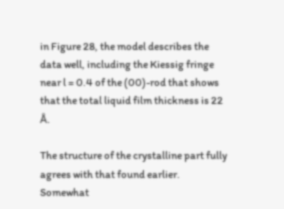in Figure 28, the model describes the data well, including the Kiessig fringe near l = 0.4 of the (00)-rod that shows that the total liquid film thickness is 22 Å.

The structure of the crystalline part fully agrees with that found earlier. Somewhat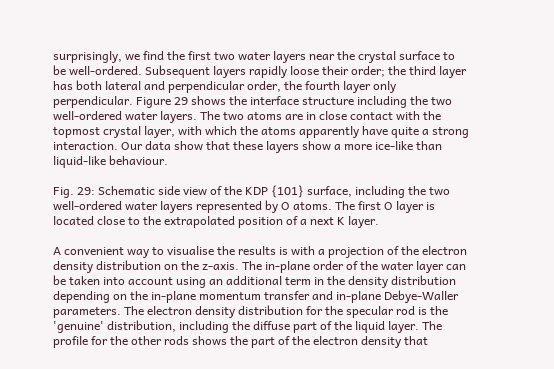surprisingly, we find the first two water layers near the crystal surface to be well-ordered. Subsequent layers rapidly loose their order; the third layer has both lateral and perpendicular order, the fourth layer only perpendicular. Figure 29 shows the interface structure including the two well-ordered water layers. The two atoms are in close contact with the topmost crystal layer, with which the atoms apparently have quite a strong interaction. Our data show that these layers show a more ice-like than liquid-like behaviour.

Fig. 29: Schematic side view of the KDP {101} surface, including the two well-ordered water layers represented by O atoms. The first O layer is located close to the extrapolated position of a next K layer.

A convenient way to visualise the results is with a projection of the electron density distribution on the z-axis. The in-plane order of the water layer can be taken into account using an additional term in the density distribution depending on the in-plane momentum transfer and in-plane Debye-Waller parameters. The electron density distribution for the specular rod is the 'genuine' distribution, including the diffuse part of the liquid layer. The profile for the other rods shows the part of the electron density that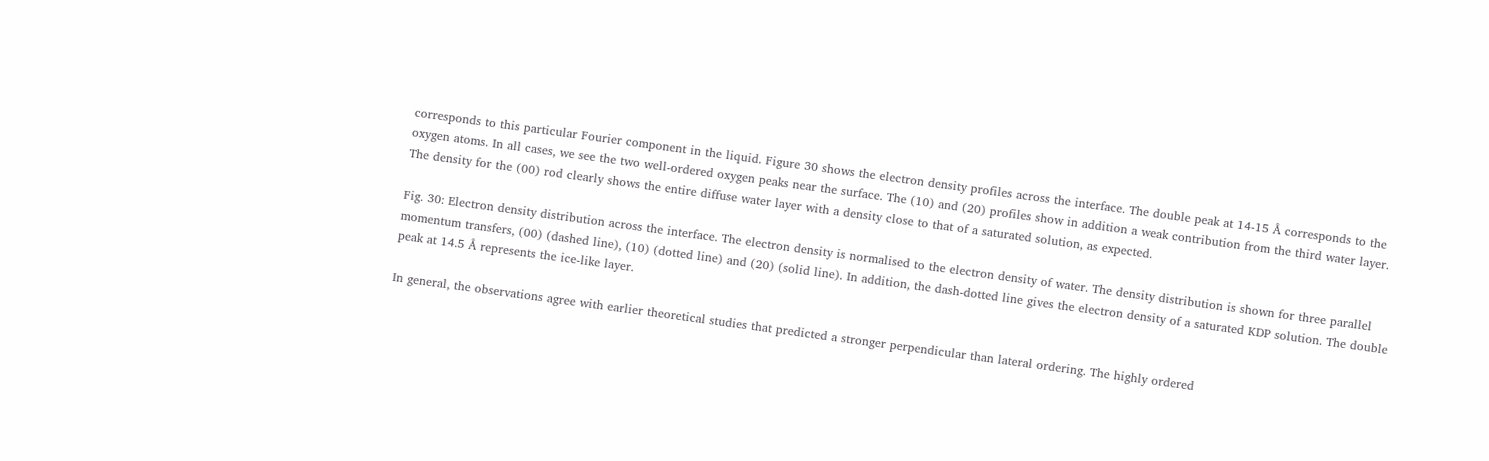corresponds to this particular Fourier component in the liquid. Figure 30 shows the electron density profiles across the interface. The double peak at 14-15 Å corresponds to the oxygen atoms. In all cases, we see the two well-ordered oxygen peaks near the surface. The (10) and (20) profiles show in addition a weak contribution from the third water layer. The density for the (00) rod clearly shows the entire diffuse water layer with a density close to that of a saturated solution, as expected.

Fig. 30: Electron density distribution across the interface. The electron density is normalised to the electron density of water. The density distribution is shown for three parallel momentum transfers, (00) (dashed line), (10) (dotted line) and (20) (solid line). In addition, the dash-dotted line gives the electron density of a saturated KDP solution. The double peak at 14.5 Å represents the ice-like layer.

In general, the observations agree with earlier theoretical studies that predicted a stronger perpendicular than lateral ordering. The highly ordered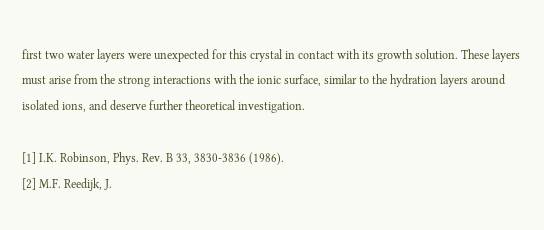first two water layers were unexpected for this crystal in contact with its growth solution. These layers must arise from the strong interactions with the ionic surface, similar to the hydration layers around isolated ions, and deserve further theoretical investigation.

[1] I.K. Robinson, Phys. Rev. B 33, 3830-3836 (1986).
[2] M.F. Reedijk, J.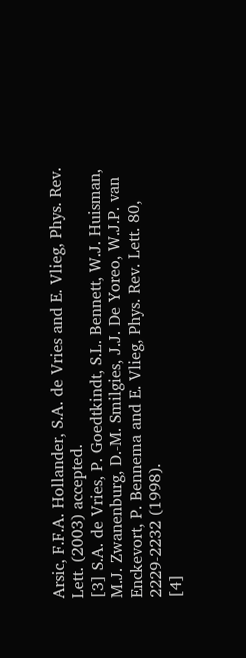Arsic, F.F.A. Hollander, S.A. de Vries and E. Vlieg, Phys. Rev. Lett. (2003) accepted.
[3] S.A. de Vries, P. Goedtkindt, S.L. Bennett, W.J. Huisman, M.J. Zwanenburg, D.-M. Smilgies, J.J. De Yoreo, W.J.P. van Enckevort, P. Bennema and E. Vlieg, Phys. Rev. Lett. 80, 2229-2232 (1998).
[4]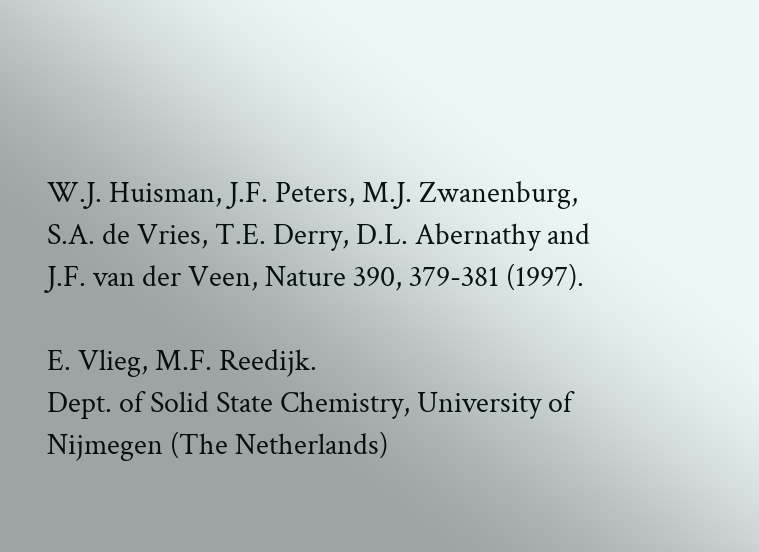W.J. Huisman, J.F. Peters, M.J. Zwanenburg, S.A. de Vries, T.E. Derry, D.L. Abernathy and J.F. van der Veen, Nature 390, 379-381 (1997).

E. Vlieg, M.F. Reedijk.
Dept. of Solid State Chemistry, University of Nijmegen (The Netherlands)